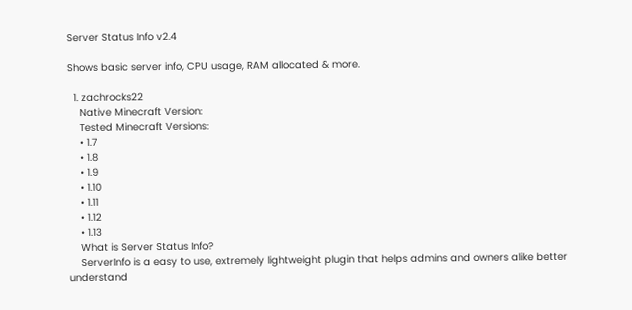Server Status Info v2.4

Shows basic server info, CPU usage, RAM allocated & more.

  1. zachrocks22
    Native Minecraft Version:
    Tested Minecraft Versions:
    • 1.7
    • 1.8
    • 1.9
    • 1.10
    • 1.11
    • 1.12
    • 1.13
    What is Server Status Info?
    ServerInfo is a easy to use, extremely lightweight plugin that helps admins and owners alike better understand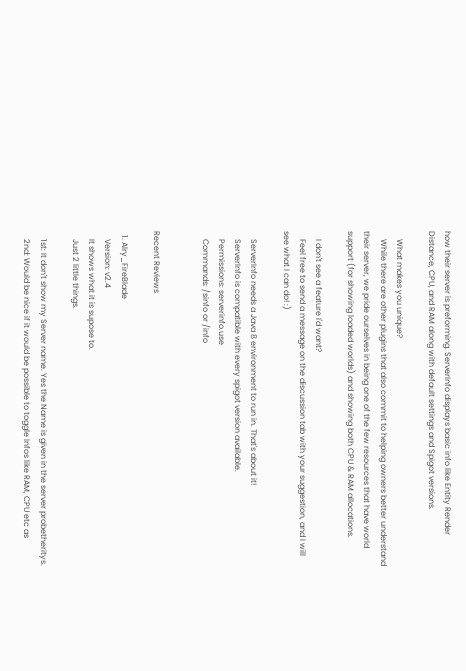how their server is preforming. ServerInfo displays basic info like Entity Render Distance, CPU, and RAM along with default settings and Spigot versions.

    What makes you unique?
    While there are other plugins that also commit to helping owners better understand their server, we pride ourselves in being one of the few resources that have world support (for showing loaded worlds) and showing both CPU & RAM allocations.

    I don't see a feature I'd want?
    Feel free to send a message on the discussion tab with your suggestion, and I will see what I can do! :)

    ServerInfo needs a Java 8 environment to run in. That's about it!
    ServerInfo is compatible with every spigot version available.
    Permissions: serverinfo.use
    Commands: /sinfo or /info


Recent Reviews

  1. Alry_FireBlade
    Version: v2.4
    It shows what it is supose to.
    Just 2 little things.

    1st: It don't show my Server name. Yes the Name is given in the server probetheritys.
    2nd: Would be nice if it would be possible to toggle Infos like RAM, CPU etc as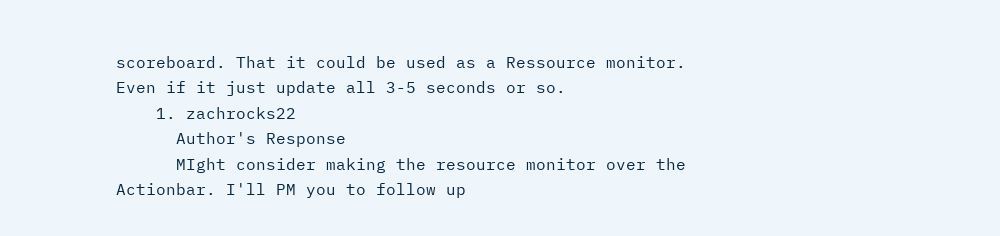scoreboard. That it could be used as a Ressource monitor. Even if it just update all 3-5 seconds or so.
    1. zachrocks22
      Author's Response
      MIght consider making the resource monitor over the Actionbar. I'll PM you to follow up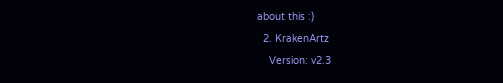about this :)
  2. KrakenArtz
    Version: v2.3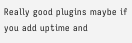Really good plugins maybe if you add uptime and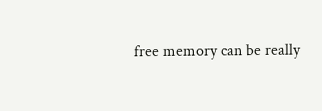free memory can be really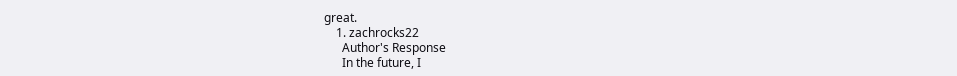great.
    1. zachrocks22
      Author's Response
      In the future, I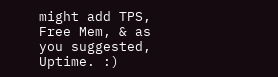might add TPS, Free Mem, & as you suggested, Uptime. :)